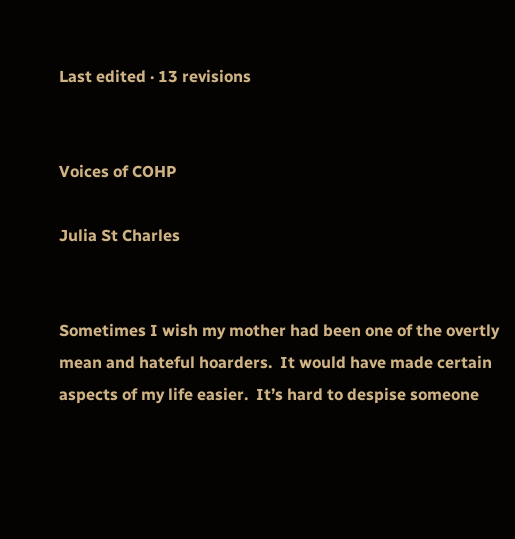Last edited · 13 revisions


Voices of COHP

Julia St Charles


Sometimes I wish my mother had been one of the overtly mean and hateful hoarders.  It would have made certain aspects of my life easier.  It’s hard to despise someone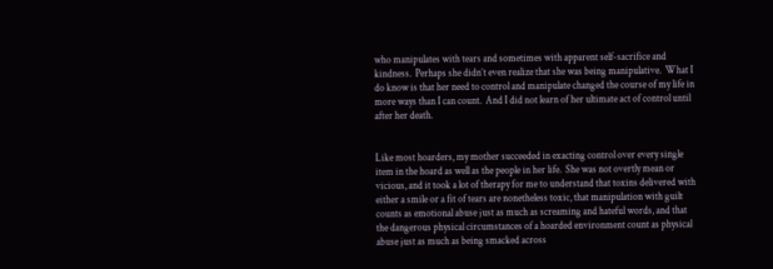who manipulates with tears and sometimes with apparent self-sacrifice and kindness.  Perhaps she didn’t even realize that she was being manipulative.  What I do know is that her need to control and manipulate changed the course of my life in more ways than I can count.  And I did not learn of her ultimate act of control until after her death.


Like most hoarders, my mother succeeded in exacting control over every single item in the hoard as well as the people in her life.  She was not overtly mean or vicious, and it took a lot of therapy for me to understand that toxins delivered with either a smile or a fit of tears are nonetheless toxic, that manipulation with guilt counts as emotional abuse just as much as screaming and hateful words, and that the dangerous physical circumstances of a hoarded environment count as physical abuse just as much as being smacked across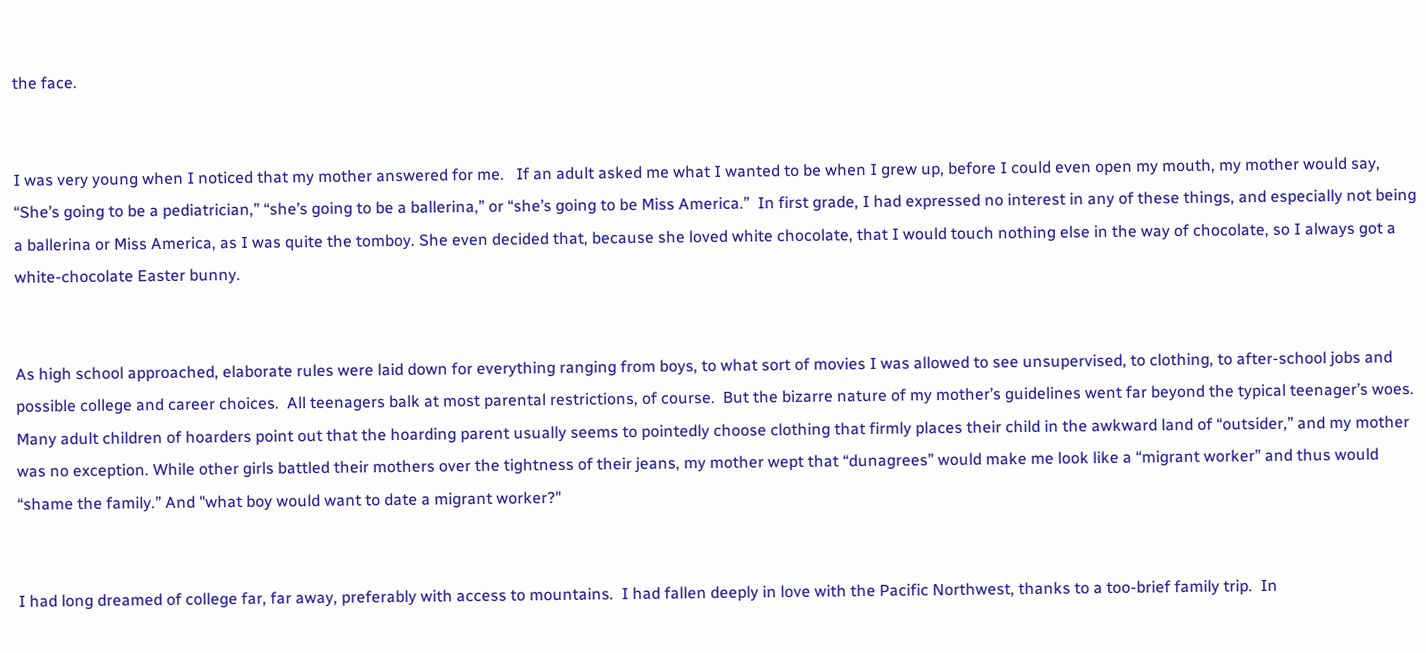the face.


I was very young when I noticed that my mother answered for me.   If an adult asked me what I wanted to be when I grew up, before I could even open my mouth, my mother would say, “She’s going to be a pediatrician,” “she’s going to be a ballerina,” or “she’s going to be Miss America.”  In first grade, I had expressed no interest in any of these things, and especially not being a ballerina or Miss America, as I was quite the tomboy. She even decided that, because she loved white chocolate, that I would touch nothing else in the way of chocolate, so I always got a white-chocolate Easter bunny.


As high school approached, elaborate rules were laid down for everything ranging from boys, to what sort of movies I was allowed to see unsupervised, to clothing, to after-school jobs and possible college and career choices.  All teenagers balk at most parental restrictions, of course.  But the bizarre nature of my mother’s guidelines went far beyond the typical teenager’s woes.  Many adult children of hoarders point out that the hoarding parent usually seems to pointedly choose clothing that firmly places their child in the awkward land of “outsider,” and my mother was no exception. While other girls battled their mothers over the tightness of their jeans, my mother wept that “dunagrees” would make me look like a “migrant worker” and thus would “shame the family.” And "what boy would want to date a migrant worker?"


I had long dreamed of college far, far away, preferably with access to mountains.  I had fallen deeply in love with the Pacific Northwest, thanks to a too-brief family trip.  In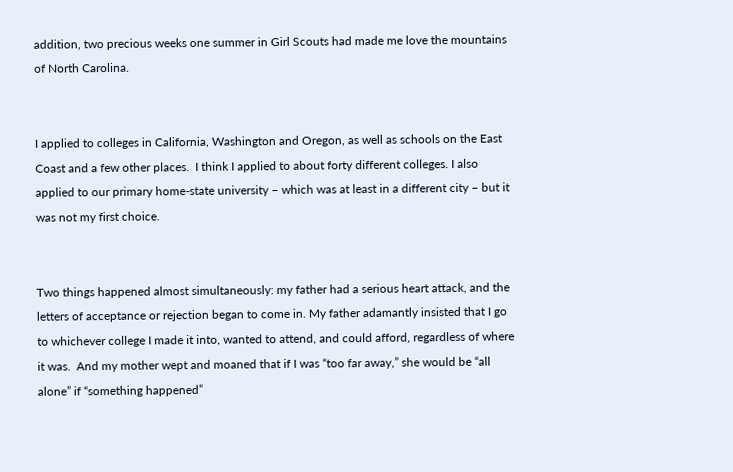addition, two precious weeks one summer in Girl Scouts had made me love the mountains of North Carolina.


I applied to colleges in California, Washington and Oregon, as well as schools on the East Coast and a few other places.  I think I applied to about forty different colleges. I also applied to our primary home-state university – which was at least in a different city – but it was not my first choice.


Two things happened almost simultaneously: my father had a serious heart attack, and the letters of acceptance or rejection began to come in. My father adamantly insisted that I go to whichever college I made it into, wanted to attend, and could afford, regardless of where it was.  And my mother wept and moaned that if I was “too far away,” she would be “all alone” if “something happened”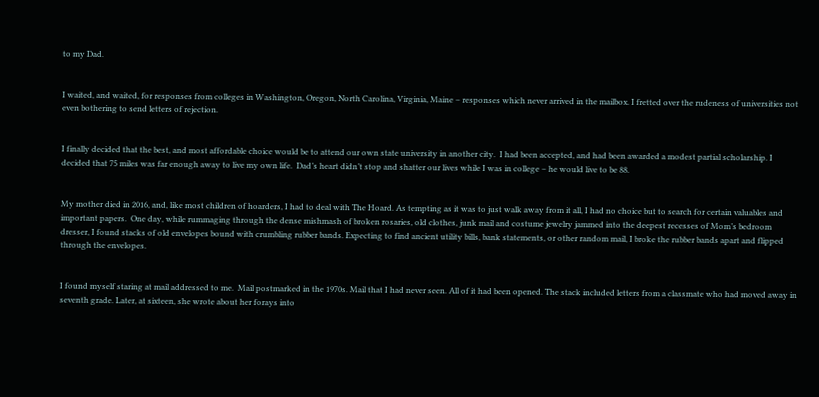to my Dad.


I waited, and waited, for responses from colleges in Washington, Oregon, North Carolina, Virginia, Maine – responses which never arrived in the mailbox. I fretted over the rudeness of universities not even bothering to send letters of rejection.


I finally decided that the best, and most affordable choice would be to attend our own state university in another city.  I had been accepted, and had been awarded a modest partial scholarship. I decided that 75 miles was far enough away to live my own life.  Dad’s heart didn’t stop and shatter our lives while I was in college – he would live to be 88.


My mother died in 2016, and, like most children of hoarders, I had to deal with The Hoard. As tempting as it was to just walk away from it all, I had no choice but to search for certain valuables and important papers.  One day, while rummaging through the dense mishmash of broken rosaries, old clothes, junk mail and costume jewelry jammed into the deepest recesses of Mom’s bedroom dresser, I found stacks of old envelopes bound with crumbling rubber bands. Expecting to find ancient utility bills, bank statements, or other random mail, I broke the rubber bands apart and flipped through the envelopes.


I found myself staring at mail addressed to me.  Mail postmarked in the 1970s. Mail that I had never seen. All of it had been opened. The stack included letters from a classmate who had moved away in seventh grade. Later, at sixteen, she wrote about her forays into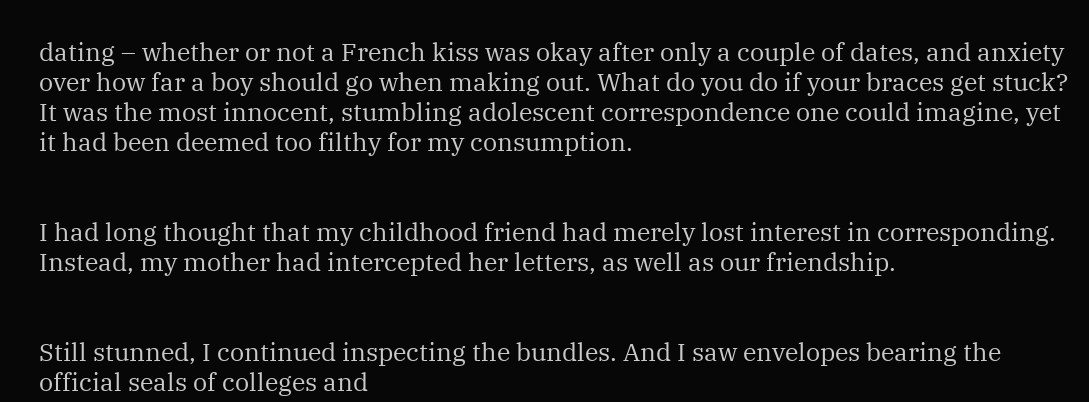dating – whether or not a French kiss was okay after only a couple of dates, and anxiety over how far a boy should go when making out. What do you do if your braces get stuck? It was the most innocent, stumbling adolescent correspondence one could imagine, yet it had been deemed too filthy for my consumption.


I had long thought that my childhood friend had merely lost interest in corresponding.  Instead, my mother had intercepted her letters, as well as our friendship.


Still stunned, I continued inspecting the bundles. And I saw envelopes bearing the official seals of colleges and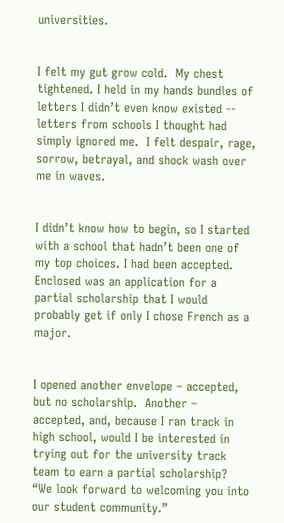universities.


I felt my gut grow cold.  My chest tightened. I held in my hands bundles of letters I didn’t even know existed -- letters from schools I thought had simply ignored me.  I felt despair, rage, sorrow, betrayal, and shock wash over me in waves.


I didn’t know how to begin, so I started with a school that hadn’t been one of my top choices. I had been accepted.  Enclosed was an application for a partial scholarship that I would probably get if only I chose French as a major.


I opened another envelope – accepted, but no scholarship.  Another – accepted, and, because I ran track in high school, would I be interested in trying out for the university track team to earn a partial scholarship?  “We look forward to welcoming you into our student community.”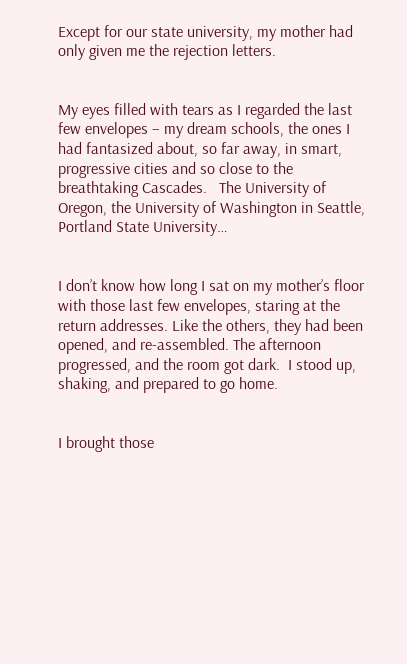Except for our state university, my mother had only given me the rejection letters.


My eyes filled with tears as I regarded the last few envelopes – my dream schools, the ones I had fantasized about, so far away, in smart, progressive cities and so close to the breathtaking Cascades.   The University of Oregon, the University of Washington in Seattle, Portland State University…


I don’t know how long I sat on my mother’s floor with those last few envelopes, staring at the return addresses. Like the others, they had been opened, and re-assembled. The afternoon progressed, and the room got dark.  I stood up, shaking, and prepared to go home.


I brought those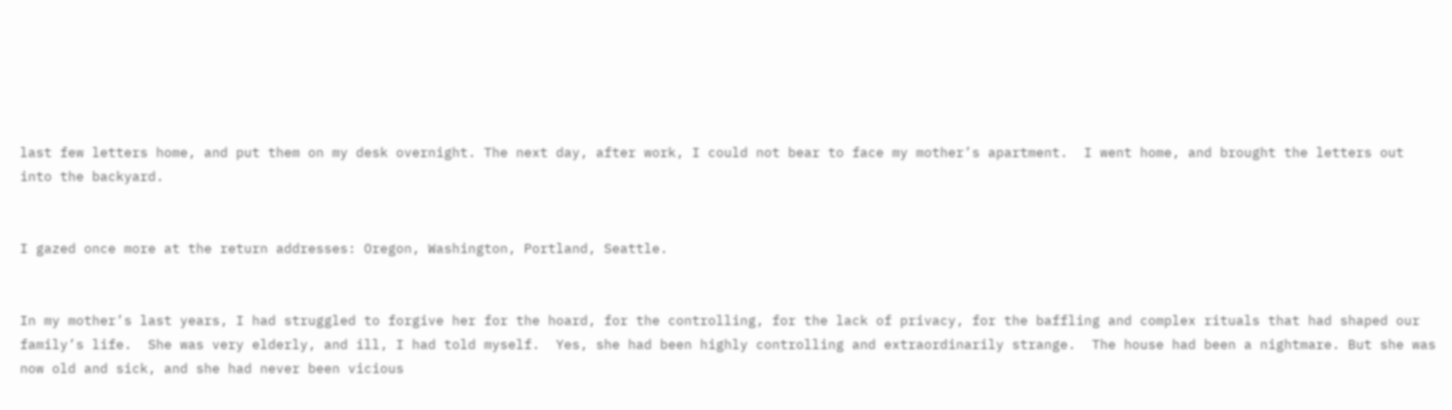last few letters home, and put them on my desk overnight. The next day, after work, I could not bear to face my mother’s apartment.  I went home, and brought the letters out into the backyard.


I gazed once more at the return addresses: Oregon, Washington, Portland, Seattle.


In my mother’s last years, I had struggled to forgive her for the hoard, for the controlling, for the lack of privacy, for the baffling and complex rituals that had shaped our family’s life.  She was very elderly, and ill, I had told myself.  Yes, she had been highly controlling and extraordinarily strange.  The house had been a nightmare. But she was now old and sick, and she had never been vicious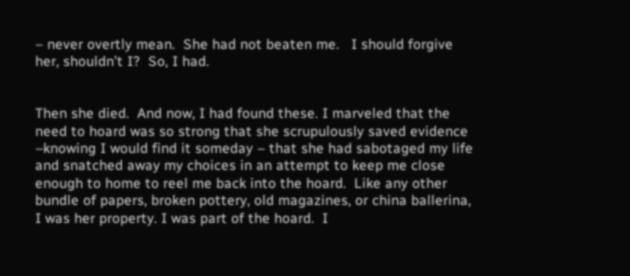– never overtly mean.  She had not beaten me.   I should forgive her, shouldn’t I?  So, I had.


Then she died.  And now, I had found these. I marveled that the need to hoard was so strong that she scrupulously saved evidence –knowing I would find it someday – that she had sabotaged my life and snatched away my choices in an attempt to keep me close enough to home to reel me back into the hoard.  Like any other bundle of papers, broken pottery, old magazines, or china ballerina, I was her property. I was part of the hoard.  I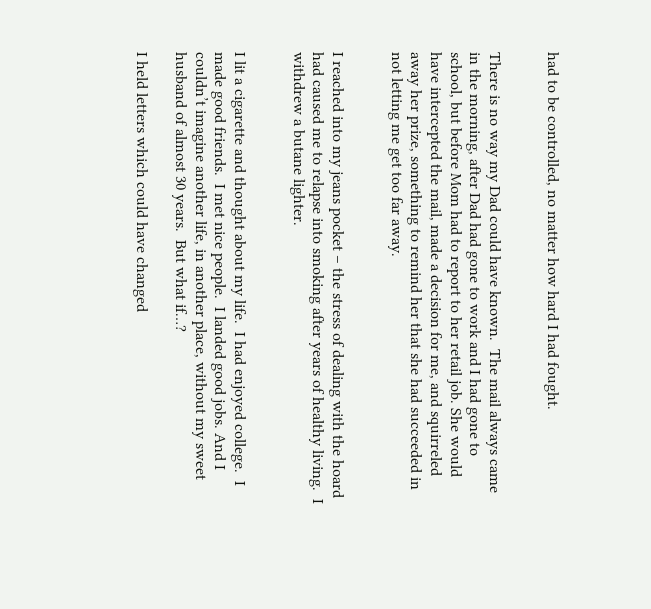had to be controlled, no matter how hard I had fought.


There is no way my Dad could have known.  The mail always came in the morning, after Dad had gone to work and I had gone to school, but before Mom had to report to her retail job. She would have intercepted the mail, made a decision for me, and squirreled away her prize, something to remind her that she had succeeded in not letting me get too far away.


I reached into my jeans pocket – the stress of dealing with the hoard had caused me to relapse into smoking after years of healthy living.  I withdrew a butane lighter.


I lit a cigarette and thought about my life.  I had enjoyed college.  I made good friends.  I met nice people.  I landed good jobs. And I couldn’t imagine another life, in another place, without my sweet husband of almost 30 years.  But what if…?

I held letters which could have changed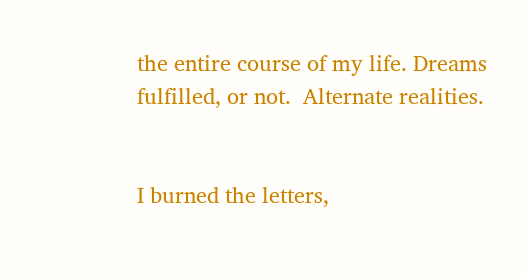the entire course of my life. Dreams fulfilled, or not.  Alternate realities.


I burned the letters,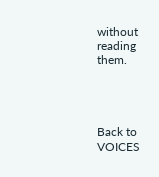without reading them.




Back to VOICES